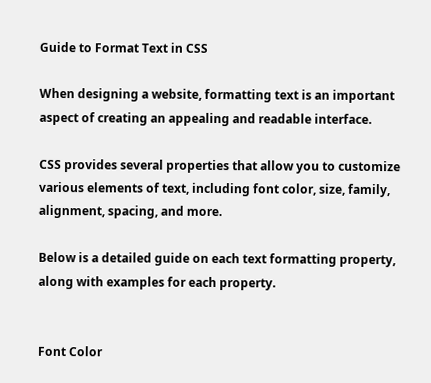Guide to Format Text in CSS

When designing a website, formatting text is an important aspect of creating an appealing and readable interface.

CSS provides several properties that allow you to customize various elements of text, including font color, size, family, alignment, spacing, and more.

Below is a detailed guide on each text formatting property, along with examples for each property.


Font Color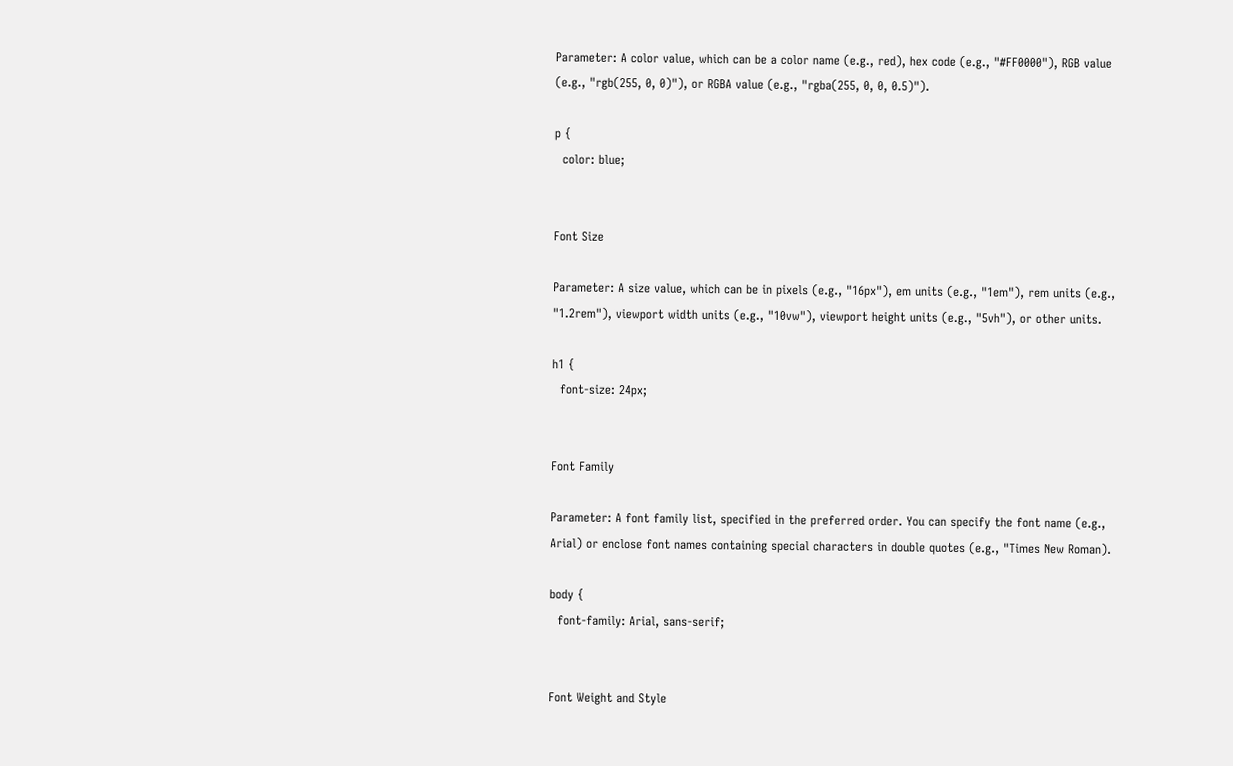Parameter: A color value, which can be a color name (e.g., red), hex code (e.g., "#FF0000"), RGB value (e.g., "rgb(255, 0, 0)"), or RGBA value (e.g., "rgba(255, 0, 0, 0.5)").

p {
  color: blue;


Font Size

Parameter: A size value, which can be in pixels (e.g., "16px"), em units (e.g., "1em"), rem units (e.g., "1.2rem"), viewport width units (e.g., "10vw"), viewport height units (e.g., "5vh"), or other units.

h1 {
  font-size: 24px;


Font Family

Parameter: A font family list, specified in the preferred order. You can specify the font name (e.g., Arial) or enclose font names containing special characters in double quotes (e.g., "Times New Roman).

body {
  font-family: Arial, sans-serif;


Font Weight and Style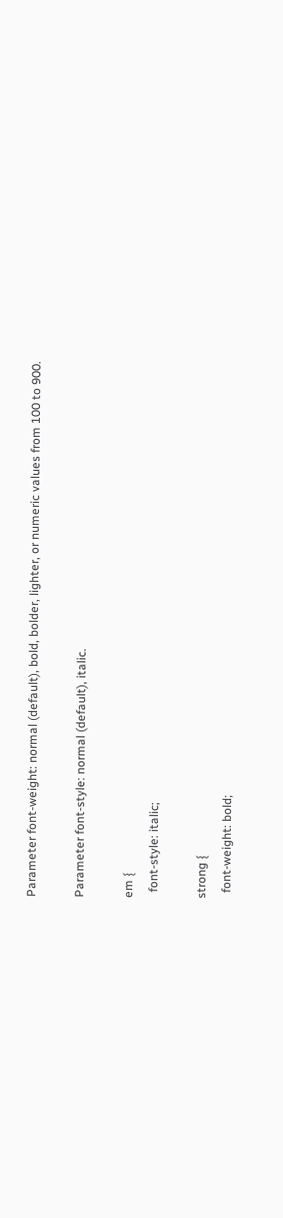Parameter font-weight: normal (default), bold, bolder, lighter, or numeric values from 100 to 900.

Parameter font-style: normal (default), italic.

em {
  font-style: italic;

strong {
  font-weight: bold;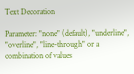Text Decoration

Parameter: "none" (default), "underline", "overline", "line-through" or a combination of values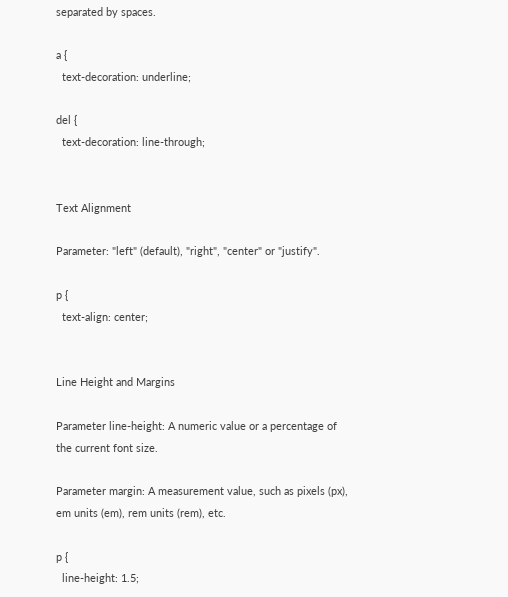separated by spaces.

a {
  text-decoration: underline;

del {
  text-decoration: line-through;


Text Alignment

Parameter: "left" (default), "right", "center" or "justify".

p {
  text-align: center;


Line Height and Margins

Parameter line-height: A numeric value or a percentage of the current font size.

Parameter margin: A measurement value, such as pixels (px), em units (em), rem units (rem), etc.

p {
  line-height: 1.5;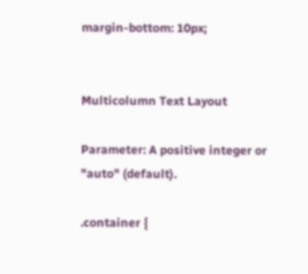margin-bottom: 10px;


Multicolumn Text Layout

Parameter: A positive integer or "auto" (default).

.container {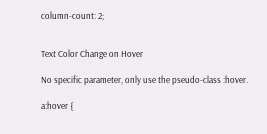column-count: 2;


Text Color Change on Hover

No specific parameter, only use the pseudo-class :hover.

a:hover {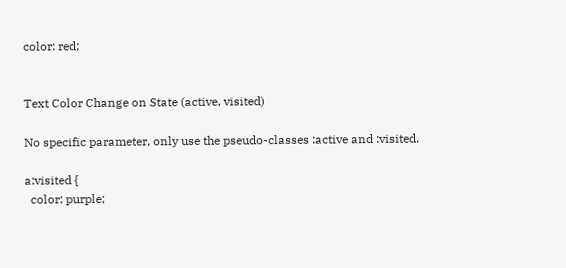color: red;


Text Color Change on State (active, visited)

No specific parameter, only use the pseudo-classes :active and :visited.

a:visited {
  color: purple;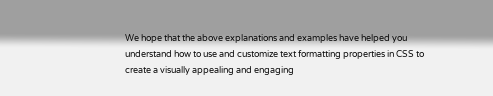We hope that the above explanations and examples have helped you understand how to use and customize text formatting properties in CSS to create a visually appealing and engaging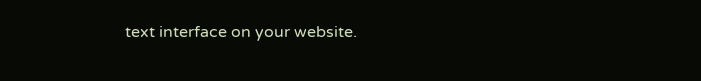text interface on your website.